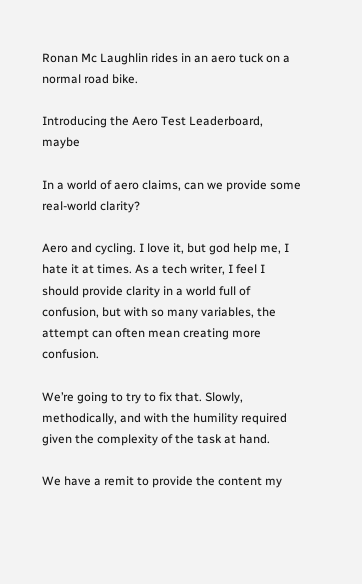Ronan Mc Laughlin rides in an aero tuck on a normal road bike.

Introducing the Aero Test Leaderboard, maybe

In a world of aero claims, can we provide some real-world clarity?

Aero and cycling. I love it, but god help me, I hate it at times. As a tech writer, I feel I should provide clarity in a world full of confusion, but with so many variables, the attempt can often mean creating more confusion.

We’re going to try to fix that. Slowly, methodically, and with the humility required given the complexity of the task at hand.

We have a remit to provide the content my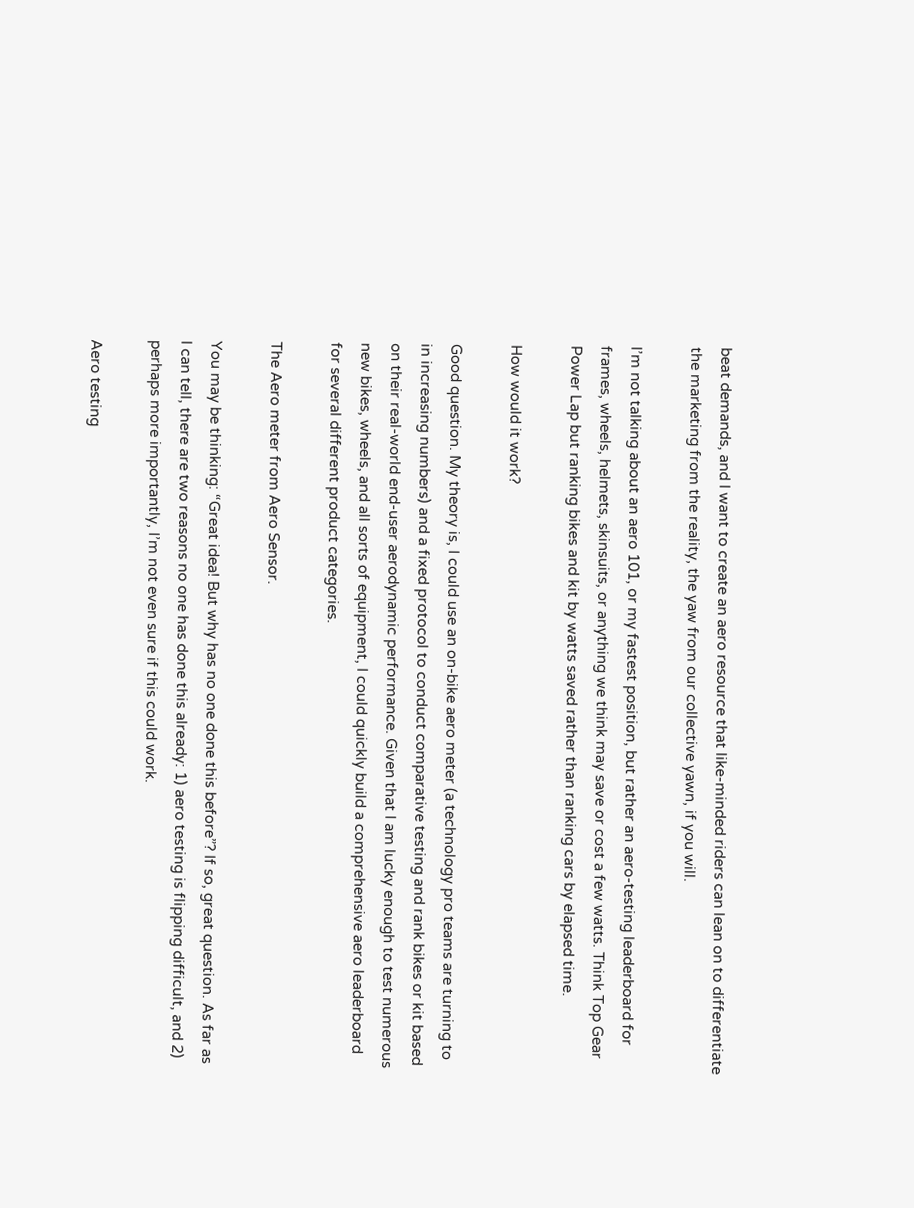beat demands, and I want to create an aero resource that like-minded riders can lean on to differentiate the marketing from the reality, the yaw from our collective yawn, if you will.

I’m not talking about an aero 101, or my fastest position, but rather an aero-testing leaderboard for frames, wheels, helmets, skinsuits, or anything we think may save or cost a few watts. Think Top Gear Power Lap but ranking bikes and kit by watts saved rather than ranking cars by elapsed time.

How would it work?

Good question. My theory is, I could use an on-bike aero meter (a technology pro teams are turning to in increasing numbers) and a fixed protocol to conduct comparative testing and rank bikes or kit based on their real-world end-user aerodynamic performance. Given that I am lucky enough to test numerous new bikes, wheels, and all sorts of equipment, I could quickly build a comprehensive aero leaderboard for several different product categories.

The Aero meter from Aero Sensor.

You may be thinking: “Great idea! But why has no one done this before”? If so, great question. As far as I can tell, there are two reasons no one has done this already: 1) aero testing is flipping difficult, and 2) perhaps more importantly, I’m not even sure if this could work.

Aero testing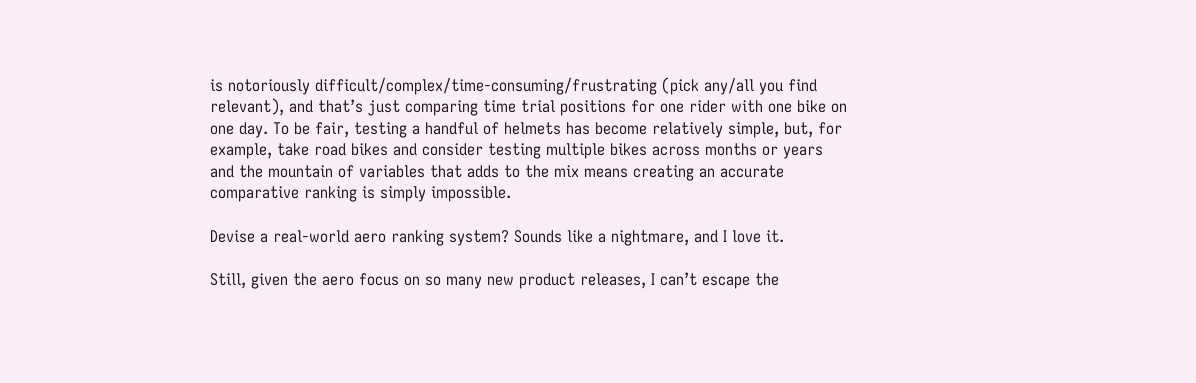is notoriously difficult/complex/time-consuming/frustrating (pick any/all you find relevant), and that’s just comparing time trial positions for one rider with one bike on one day. To be fair, testing a handful of helmets has become relatively simple, but, for example, take road bikes and consider testing multiple bikes across months or years and the mountain of variables that adds to the mix means creating an accurate comparative ranking is simply impossible.

Devise a real-world aero ranking system? Sounds like a nightmare, and I love it.

Still, given the aero focus on so many new product releases, I can’t escape the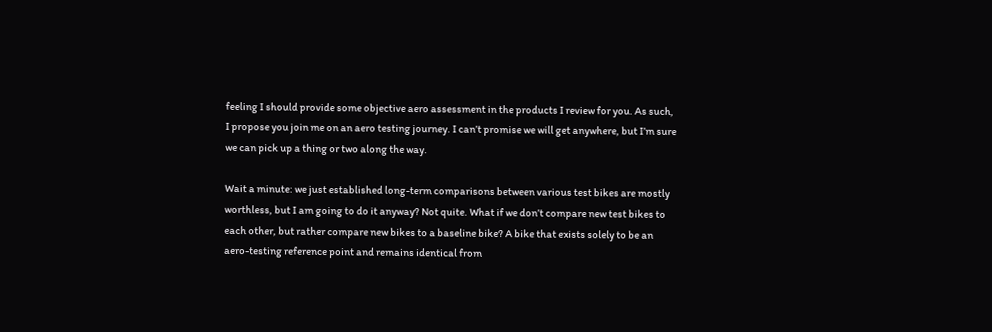feeling I should provide some objective aero assessment in the products I review for you. As such, I propose you join me on an aero testing journey. I can’t promise we will get anywhere, but I’m sure we can pick up a thing or two along the way.

Wait a minute: we just established long-term comparisons between various test bikes are mostly worthless, but I am going to do it anyway? Not quite. What if we don’t compare new test bikes to each other, but rather compare new bikes to a baseline bike? A bike that exists solely to be an aero-testing reference point and remains identical from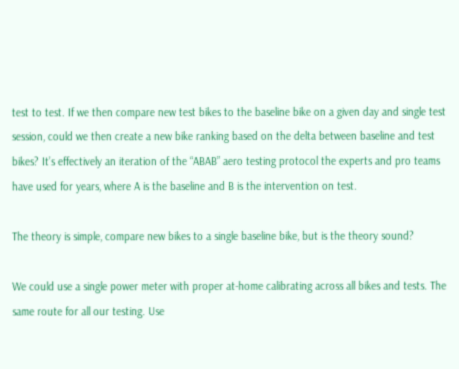test to test. If we then compare new test bikes to the baseline bike on a given day and single test session, could we then create a new bike ranking based on the delta between baseline and test bikes? It’s effectively an iteration of the “ABAB” aero testing protocol the experts and pro teams have used for years, where A is the baseline and B is the intervention on test.

The theory is simple, compare new bikes to a single baseline bike, but is the theory sound?

We could use a single power meter with proper at-home calibrating across all bikes and tests. The same route for all our testing. Use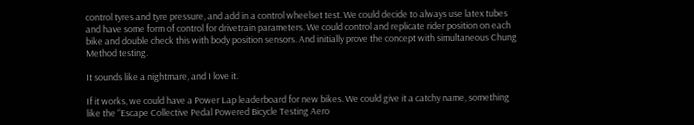control tyres and tyre pressure, and add in a control wheelset test. We could decide to always use latex tubes and have some form of control for drivetrain parameters. We could control and replicate rider position on each bike and double check this with body position sensors. And initially prove the concept with simultaneous Chung Method testing.

It sounds like a nightmare, and I love it.

If it works, we could have a Power Lap leaderboard for new bikes. We could give it a catchy name, something like the “Escape Collective Pedal Powered Bicycle Testing Aero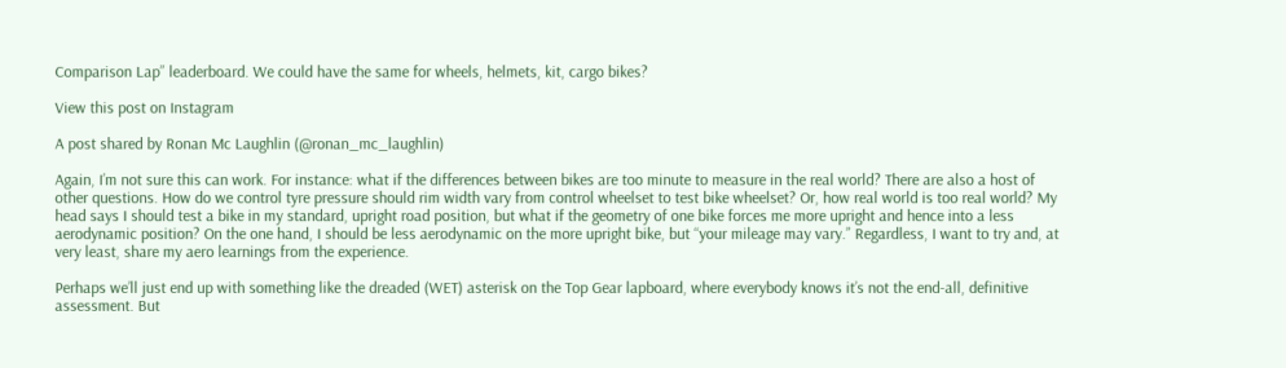Comparison Lap” leaderboard. We could have the same for wheels, helmets, kit, cargo bikes?

View this post on Instagram

A post shared by Ronan Mc Laughlin (@ronan_mc_laughlin)

Again, I’m not sure this can work. For instance: what if the differences between bikes are too minute to measure in the real world? There are also a host of other questions. How do we control tyre pressure should rim width vary from control wheelset to test bike wheelset? Or, how real world is too real world? My head says I should test a bike in my standard, upright road position, but what if the geometry of one bike forces me more upright and hence into a less aerodynamic position? On the one hand, I should be less aerodynamic on the more upright bike, but “your mileage may vary.” Regardless, I want to try and, at very least, share my aero learnings from the experience.

Perhaps we’ll just end up with something like the dreaded (WET) asterisk on the Top Gear lapboard, where everybody knows it’s not the end-all, definitive assessment. But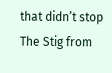that didn’t stop The Stig from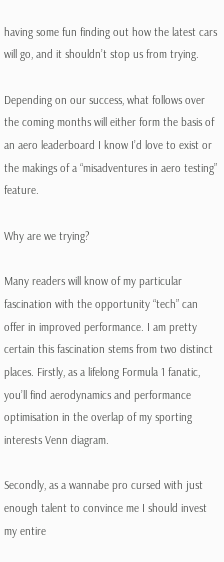having some fun finding out how the latest cars will go, and it shouldn’t stop us from trying.

Depending on our success, what follows over the coming months will either form the basis of an aero leaderboard I know I’d love to exist or the makings of a “misadventures in aero testing” feature.

Why are we trying?

Many readers will know of my particular fascination with the opportunity “tech” can offer in improved performance. I am pretty certain this fascination stems from two distinct places. Firstly, as a lifelong Formula 1 fanatic, you’ll find aerodynamics and performance optimisation in the overlap of my sporting interests Venn diagram.

Secondly, as a wannabe pro cursed with just enough talent to convince me I should invest my entire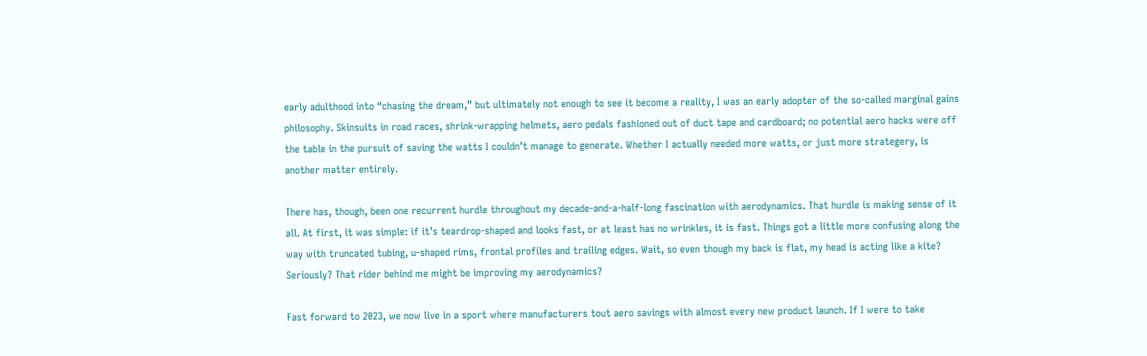early adulthood into “chasing the dream,” but ultimately not enough to see it become a reality, I was an early adopter of the so-called marginal gains philosophy. Skinsuits in road races, shrink-wrapping helmets, aero pedals fashioned out of duct tape and cardboard; no potential aero hacks were off the table in the pursuit of saving the watts I couldn’t manage to generate. Whether I actually needed more watts, or just more strategery, is another matter entirely.

There has, though, been one recurrent hurdle throughout my decade-and-a-half-long fascination with aerodynamics. That hurdle is making sense of it all. At first, it was simple: if it’s teardrop-shaped and looks fast, or at least has no wrinkles, it is fast. Things got a little more confusing along the way with truncated tubing, u-shaped rims, frontal profiles and trailing edges. Wait, so even though my back is flat, my head is acting like a kite? Seriously? That rider behind me might be improving my aerodynamics?

Fast forward to 2023, we now live in a sport where manufacturers tout aero savings with almost every new product launch. If I were to take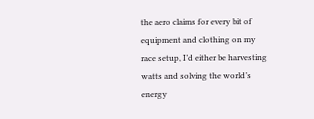the aero claims for every bit of equipment and clothing on my race setup, I’d either be harvesting watts and solving the world’s energy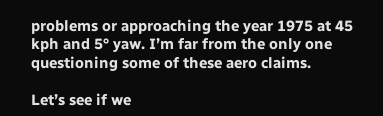problems or approaching the year 1975 at 45 kph and 5° yaw. I’m far from the only one questioning some of these aero claims.

Let’s see if we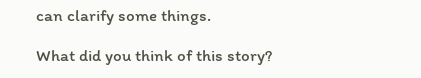can clarify some things.

What did you think of this story?